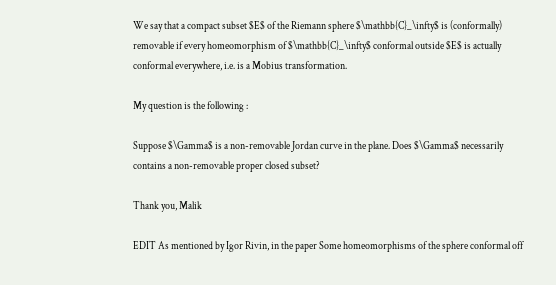We say that a compact subset $E$ of the Riemann sphere $\mathbb{C}_\infty$ is (conformally) removable if every homeomorphism of $\mathbb{C}_\infty$ conformal outside $E$ is actually conformal everywhere, i.e. is a Mobius transformation.

My question is the following :

Suppose $\Gamma$ is a non-removable Jordan curve in the plane. Does $\Gamma$ necessarily contains a non-removable proper closed subset?

Thank you, Malik

EDIT As mentioned by Igor Rivin, in the paper Some homeomorphisms of the sphere conformal off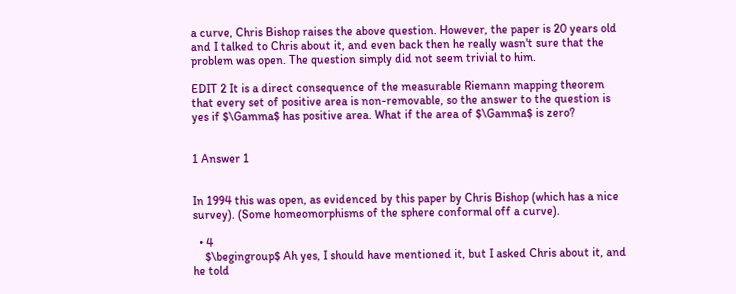a curve, Chris Bishop raises the above question. However, the paper is 20 years old and I talked to Chris about it, and even back then he really wasn't sure that the problem was open. The question simply did not seem trivial to him.

EDIT 2 It is a direct consequence of the measurable Riemann mapping theorem that every set of positive area is non-removable, so the answer to the question is yes if $\Gamma$ has positive area. What if the area of $\Gamma$ is zero?


1 Answer 1


In 1994 this was open, as evidenced by this paper by Chris Bishop (which has a nice survey). (Some homeomorphisms of the sphere conformal off a curve).

  • 4
    $\begingroup$ Ah yes, I should have mentioned it, but I asked Chris about it, and he told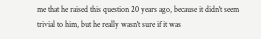me that he raised this question 20 years ago, because it didn't seem trivial to him, but he really wasn't sure if it was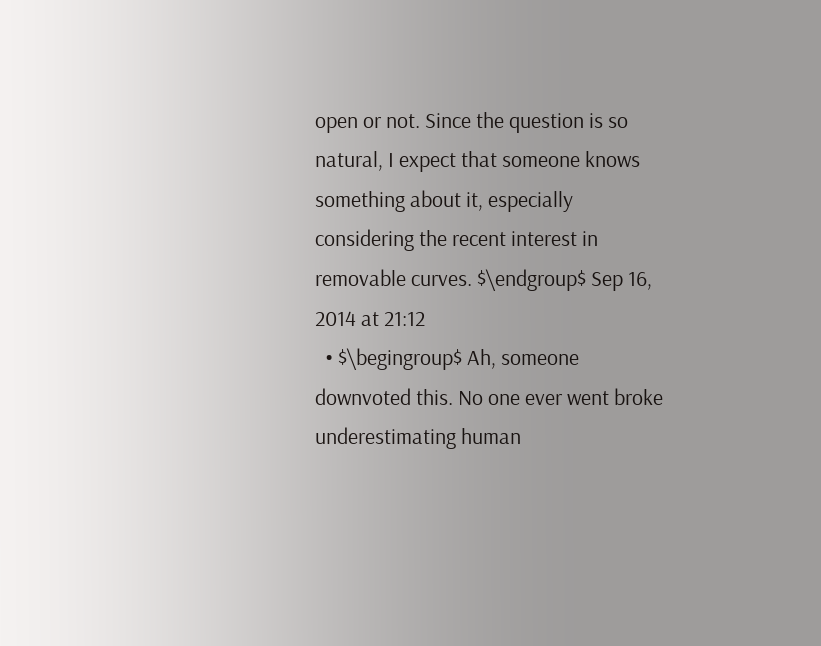open or not. Since the question is so natural, I expect that someone knows something about it, especially considering the recent interest in removable curves. $\endgroup$ Sep 16, 2014 at 21:12
  • $\begingroup$ Ah, someone downvoted this. No one ever went broke underestimating human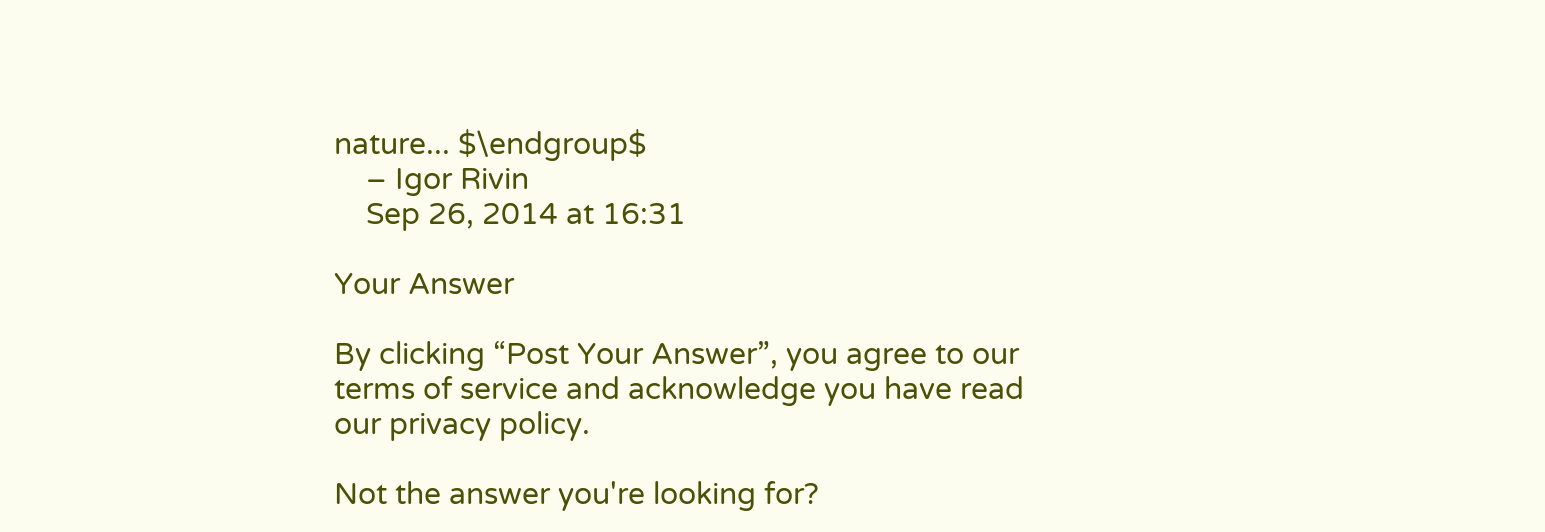nature... $\endgroup$
    – Igor Rivin
    Sep 26, 2014 at 16:31

Your Answer

By clicking “Post Your Answer”, you agree to our terms of service and acknowledge you have read our privacy policy.

Not the answer you're looking for?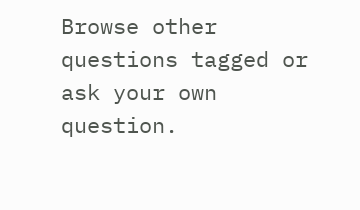Browse other questions tagged or ask your own question.